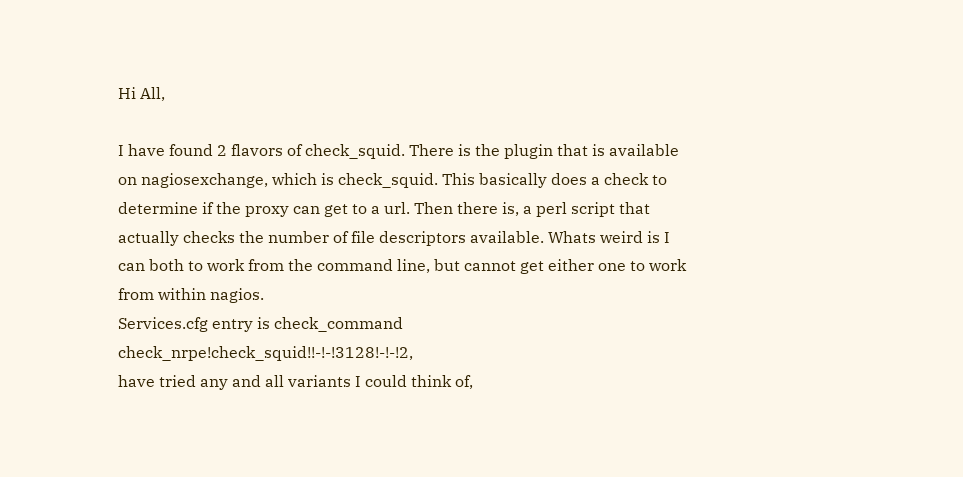Hi All,

I have found 2 flavors of check_squid. There is the plugin that is available on nagiosexchange, which is check_squid. This basically does a check to determine if the proxy can get to a url. Then there is, a perl script that actually checks the number of file descriptors available. Whats weird is I can both to work from the command line, but cannot get either one to work from within nagios.
Services.cfg entry is check_command check_nrpe!check_squid!!-!-!3128!-!-!2,
have tried any and all variants I could think of,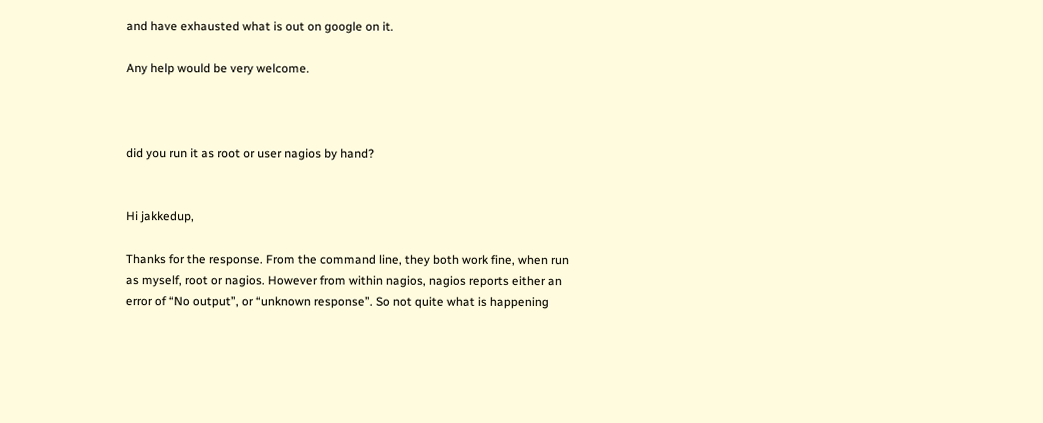and have exhausted what is out on google on it.

Any help would be very welcome.



did you run it as root or user nagios by hand?


Hi jakkedup,

Thanks for the response. From the command line, they both work fine, when run as myself, root or nagios. However from within nagios, nagios reports either an error of “No output”, or “unknown response”. So not quite what is happening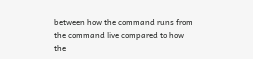between how the command runs from the command live compared to how the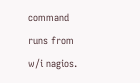command runs from w/i nagios.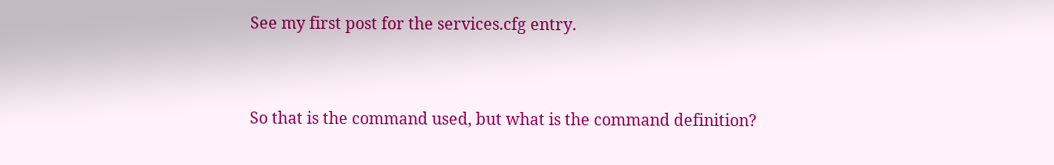See my first post for the services.cfg entry.



So that is the command used, but what is the command definition?